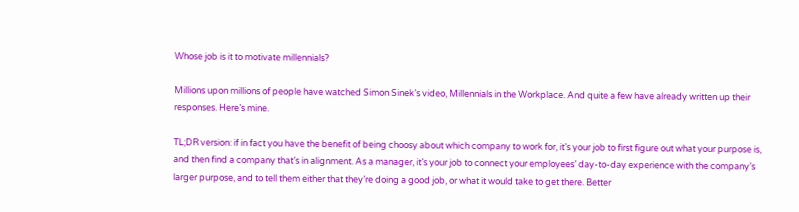Whose job is it to motivate millennials?

Millions upon millions of people have watched Simon Sinek’s video, Millennials in the Workplace. And quite a few have already written up their responses. Here’s mine.

TL;DR version: if in fact you have the benefit of being choosy about which company to work for, it’s your job to first figure out what your purpose is, and then find a company that’s in alignment. As a manager, it’s your job to connect your employees’ day-to-day experience with the company’s larger purpose, and to tell them either that they’re doing a good job, or what it would take to get there. Better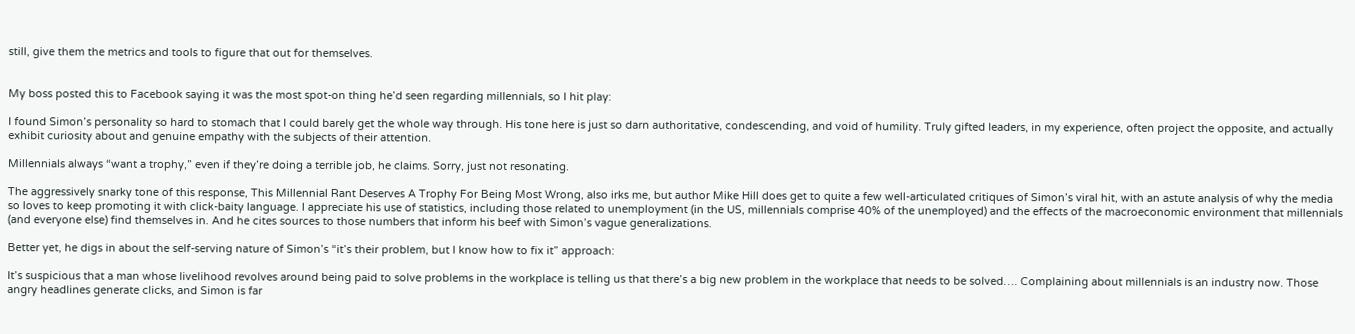still, give them the metrics and tools to figure that out for themselves.


My boss posted this to Facebook saying it was the most spot-on thing he’d seen regarding millennials, so I hit play:

I found Simon’s personality so hard to stomach that I could barely get the whole way through. His tone here is just so darn authoritative, condescending, and void of humility. Truly gifted leaders, in my experience, often project the opposite, and actually exhibit curiosity about and genuine empathy with the subjects of their attention.

Millennials always “want a trophy,” even if they’re doing a terrible job, he claims. Sorry, just not resonating.

The aggressively snarky tone of this response, This Millennial Rant Deserves A Trophy For Being Most Wrong, also irks me, but author Mike Hill does get to quite a few well-articulated critiques of Simon’s viral hit, with an astute analysis of why the media so loves to keep promoting it with click-baity language. I appreciate his use of statistics, including those related to unemployment (in the US, millennials comprise 40% of the unemployed) and the effects of the macroeconomic environment that millennials (and everyone else) find themselves in. And he cites sources to those numbers that inform his beef with Simon’s vague generalizations.

Better yet, he digs in about the self-serving nature of Simon’s “it’s their problem, but I know how to fix it” approach:

It’s suspicious that a man whose livelihood revolves around being paid to solve problems in the workplace is telling us that there’s a big new problem in the workplace that needs to be solved…. Complaining about millennials is an industry now. Those angry headlines generate clicks, and Simon is far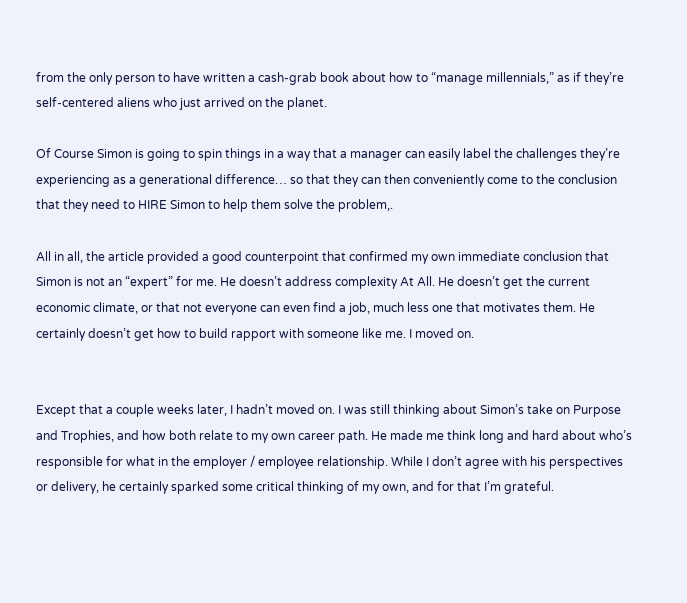from the only person to have written a cash-grab book about how to “manage millennials,” as if they’re self-centered aliens who just arrived on the planet.

Of Course Simon is going to spin things in a way that a manager can easily label the challenges they’re experiencing as a generational difference… so that they can then conveniently come to the conclusion that they need to HIRE Simon to help them solve the problem,.

All in all, the article provided a good counterpoint that confirmed my own immediate conclusion that Simon is not an “expert” for me. He doesn’t address complexity At All. He doesn’t get the current economic climate, or that not everyone can even find a job, much less one that motivates them. He certainly doesn’t get how to build rapport with someone like me. I moved on.


Except that a couple weeks later, I hadn’t moved on. I was still thinking about Simon’s take on Purpose and Trophies, and how both relate to my own career path. He made me think long and hard about who’s responsible for what in the employer / employee relationship. While I don’t agree with his perspectives or delivery, he certainly sparked some critical thinking of my own, and for that I’m grateful.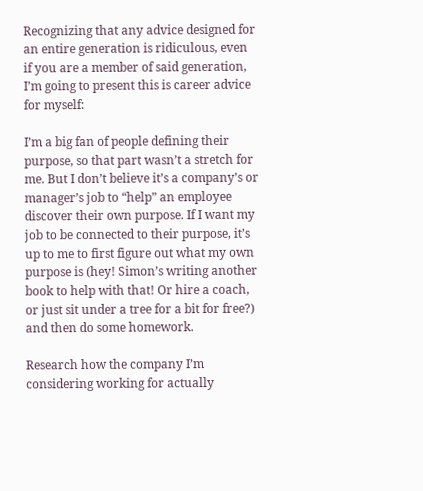Recognizing that any advice designed for an entire generation is ridiculous, even if you are a member of said generation, I’m going to present this is career advice for myself:

I’m a big fan of people defining their purpose, so that part wasn’t a stretch for me. But I don’t believe it’s a company’s or manager’s job to “help” an employee discover their own purpose. If I want my job to be connected to their purpose, it’s up to me to first figure out what my own purpose is (hey! Simon’s writing another book to help with that! Or hire a coach, or just sit under a tree for a bit for free?) and then do some homework.

Research how the company I’m considering working for actually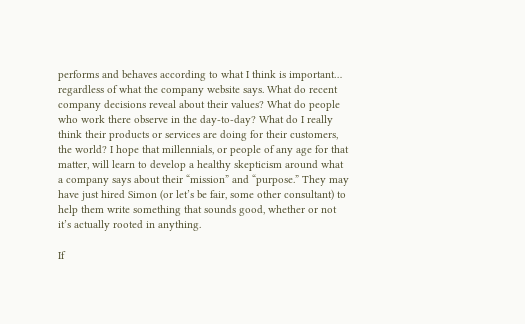performs and behaves according to what I think is important… regardless of what the company website says. What do recent company decisions reveal about their values? What do people who work there observe in the day-to-day? What do I really think their products or services are doing for their customers, the world? I hope that millennials, or people of any age for that matter, will learn to develop a healthy skepticism around what a company says about their “mission” and “purpose.” They may have just hired Simon (or let’s be fair, some other consultant) to help them write something that sounds good, whether or not it’s actually rooted in anything.

If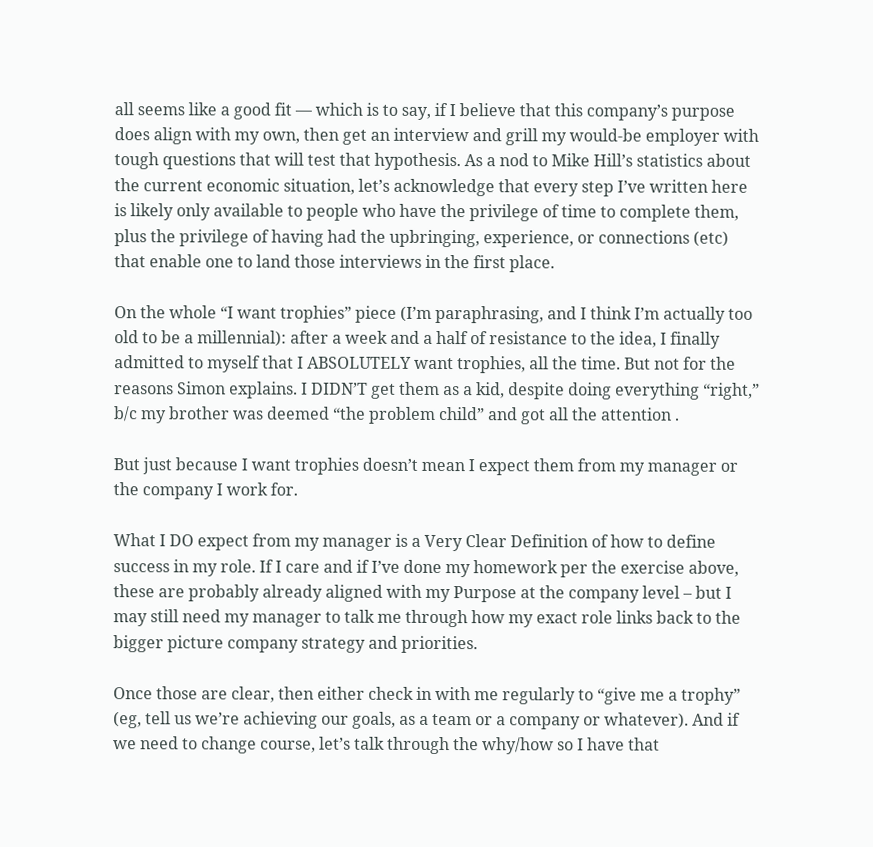all seems like a good fit — which is to say, if I believe that this company’s purpose does align with my own, then get an interview and grill my would-be employer with tough questions that will test that hypothesis. As a nod to Mike Hill’s statistics about the current economic situation, let’s acknowledge that every step I’ve written here is likely only available to people who have the privilege of time to complete them, plus the privilege of having had the upbringing, experience, or connections (etc) that enable one to land those interviews in the first place.

On the whole “I want trophies” piece (I’m paraphrasing, and I think I’m actually too old to be a millennial): after a week and a half of resistance to the idea, I finally admitted to myself that I ABSOLUTELY want trophies, all the time. But not for the reasons Simon explains. I DIDN’T get them as a kid, despite doing everything “right,” b/c my brother was deemed “the problem child” and got all the attention .

But just because I want trophies doesn’t mean I expect them from my manager or the company I work for.

What I DO expect from my manager is a Very Clear Definition of how to define success in my role. If I care and if I’ve done my homework per the exercise above, these are probably already aligned with my Purpose at the company level – but I may still need my manager to talk me through how my exact role links back to the bigger picture company strategy and priorities.

Once those are clear, then either check in with me regularly to “give me a trophy” (eg, tell us we’re achieving our goals, as a team or a company or whatever). And if we need to change course, let’s talk through the why/how so I have that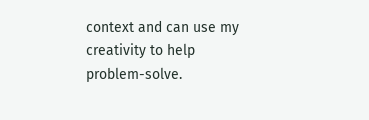context and can use my creativity to help problem-solve.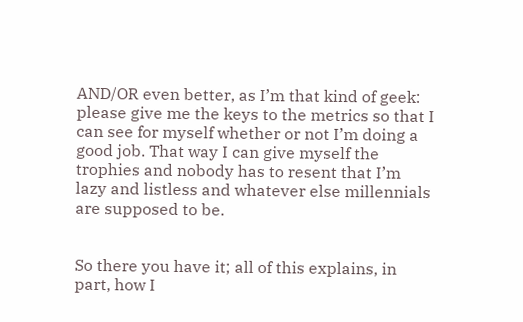AND/OR even better, as I’m that kind of geek: please give me the keys to the metrics so that I can see for myself whether or not I’m doing a good job. That way I can give myself the trophies and nobody has to resent that I’m lazy and listless and whatever else millennials are supposed to be.


So there you have it; all of this explains, in part, how I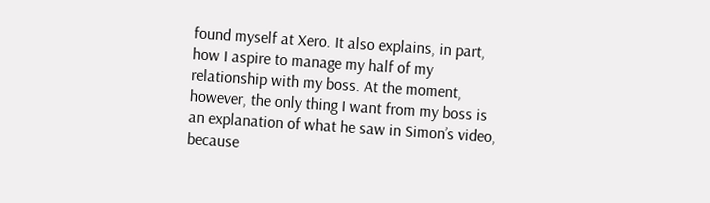found myself at Xero. It also explains, in part, how I aspire to manage my half of my relationship with my boss. At the moment, however, the only thing I want from my boss is an explanation of what he saw in Simon’s video, because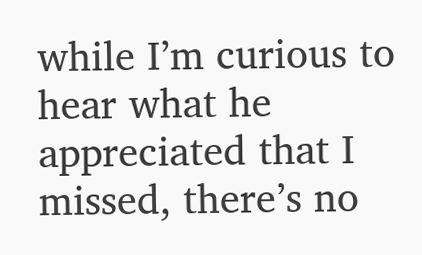while I’m curious to hear what he appreciated that I missed, there’s no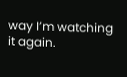way I’m watching it again.